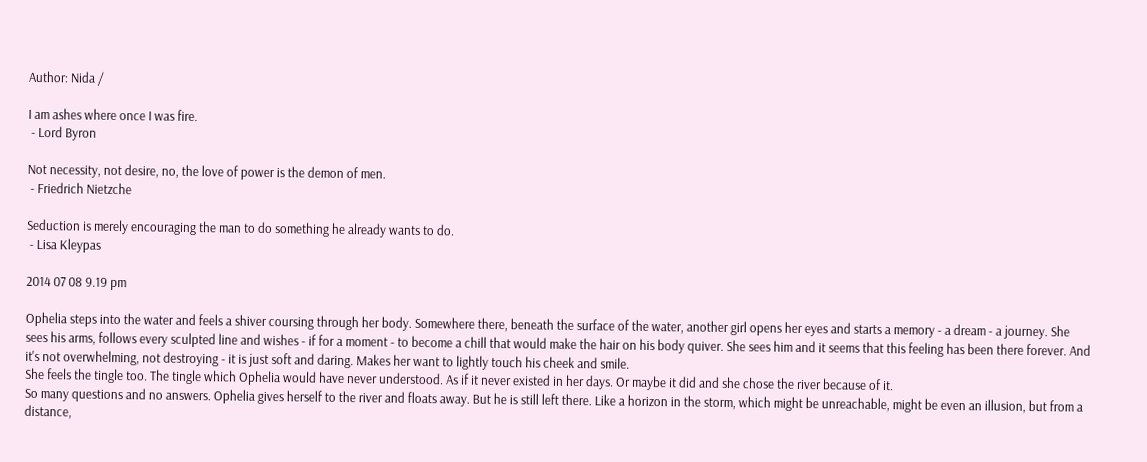Author: Nida /

I am ashes where once I was fire.
 - Lord Byron

Not necessity, not desire, no, the love of power is the demon of men.
 - Friedrich Nietzche

Seduction is merely encouraging the man to do something he already wants to do.
 - Lisa Kleypas

2014 07 08 9.19 pm

Ophelia steps into the water and feels a shiver coursing through her body. Somewhere there, beneath the surface of the water, another girl opens her eyes and starts a memory - a dream - a journey. She sees his arms, follows every sculpted line and wishes - if for a moment - to become a chill that would make the hair on his body quiver. She sees him and it seems that this feeling has been there forever. And it's not overwhelming, not destroying - it is just soft and daring. Makes her want to lightly touch his cheek and smile.
She feels the tingle too. The tingle which Ophelia would have never understood. As if it never existed in her days. Or maybe it did and she chose the river because of it.
So many questions and no answers. Ophelia gives herself to the river and floats away. But he is still left there. Like a horizon in the storm, which might be unreachable, might be even an illusion, but from a distance,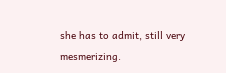she has to admit, still very mesmerizing.